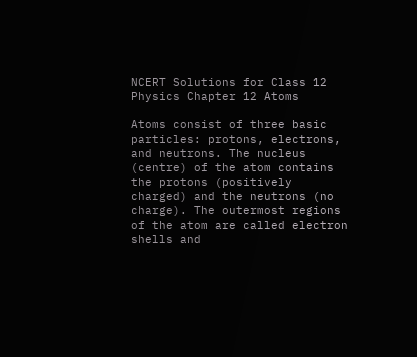NCERT Solutions for Class 12 Physics Chapter 12 Atoms

Atoms consist of three basic particles: protons, electrons, and neutrons. The nucleus (centre) of the atom contains the protons (positively charged) and the neutrons (no charge). The outermost regions of the atom are called electron shells and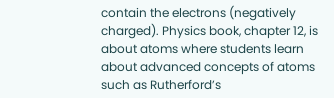contain the electrons (negatively charged). Physics book, chapter 12, is about atoms where students learn about advanced concepts of atoms such as Rutherford’s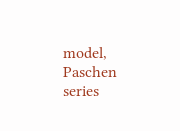model, Paschen series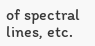of spectral lines, etc.